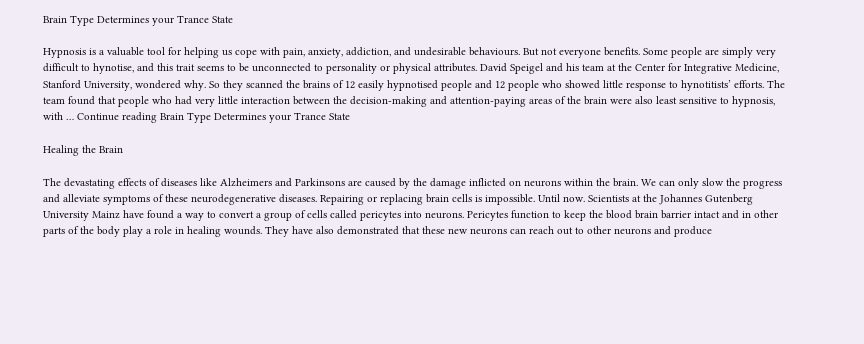Brain Type Determines your Trance State

Hypnosis is a valuable tool for helping us cope with pain, anxiety, addiction, and undesirable behaviours. But not everyone benefits. Some people are simply very difficult to hynotise, and this trait seems to be unconnected to personality or physical attributes. David Speigel and his team at the Center for Integrative Medicine, Stanford University, wondered why. So they scanned the brains of 12 easily hypnotised people and 12 people who showed little response to hynotitists’ efforts. The team found that people who had very little interaction between the decision-making and attention-paying areas of the brain were also least sensitive to hypnosis, with … Continue reading Brain Type Determines your Trance State

Healing the Brain

The devastating effects of diseases like Alzheimers and Parkinsons are caused by the damage inflicted on neurons within the brain. We can only slow the progress and alleviate symptoms of these neurodegenerative diseases. Repairing or replacing brain cells is impossible. Until now. Scientists at the Johannes Gutenberg University Mainz have found a way to convert a group of cells called pericytes into neurons. Pericytes function to keep the blood brain barrier intact and in other parts of the body play a role in healing wounds. They have also demonstrated that these new neurons can reach out to other neurons and produce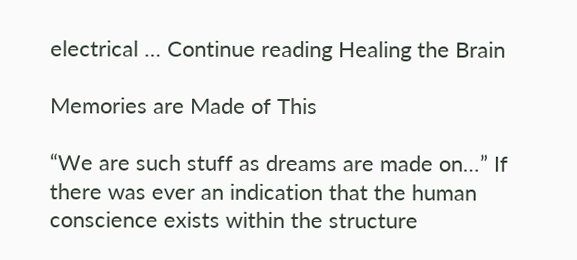electrical … Continue reading Healing the Brain

Memories are Made of This

“We are such stuff as dreams are made on…” If there was ever an indication that the human conscience exists within the structure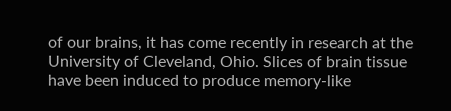of our brains, it has come recently in research at the University of Cleveland, Ohio. Slices of brain tissue have been induced to produce memory-like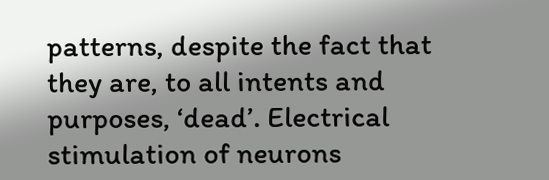patterns, despite the fact that they are, to all intents and purposes, ‘dead’. Electrical stimulation of neurons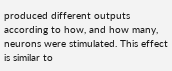produced different outputs according to how, and how many, neurons were stimulated. This effect is similar to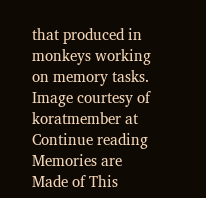that produced in monkeys working on memory tasks. Image courtesy of koratmember at Continue reading Memories are Made of This